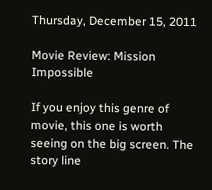Thursday, December 15, 2011

Movie Review: Mission Impossible

If you enjoy this genre of movie, this one is worth seeing on the big screen. The story line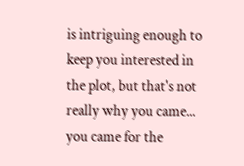is intriguing enough to keep you interested in the plot, but that's not really why you came... you came for the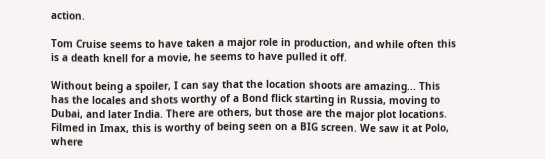action.

Tom Cruise seems to have taken a major role in production, and while often this is a death knell for a movie, he seems to have pulled it off.

Without being a spoiler, I can say that the location shoots are amazing... This has the locales and shots worthy of a Bond flick starting in Russia, moving to Dubai, and later India. There are others, but those are the major plot locations. Filmed in Imax, this is worthy of being seen on a BIG screen. We saw it at Polo, where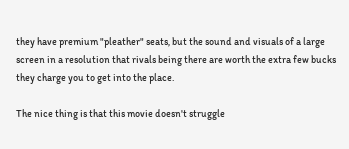they have premium "pleather" seats, but the sound and visuals of a large screen in a resolution that rivals being there are worth the extra few bucks they charge you to get into the place.

The nice thing is that this movie doesn't struggle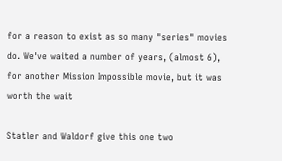for a reason to exist as so many "series" movies do. We've waited a number of years, (almost 6),  for another Mission Impossible movie, but it was worth the wait

Statler and Waldorf give this one two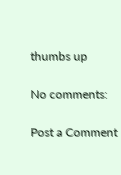thumbs up

No comments:

Post a Comment